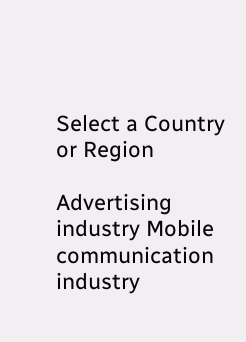Select a Country or Region

Advertising industry Mobile communication industry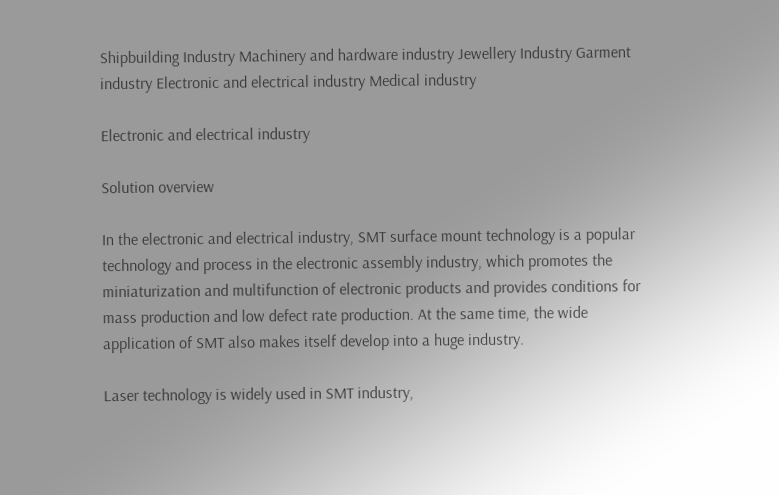Shipbuilding Industry Machinery and hardware industry Jewellery Industry Garment industry Electronic and electrical industry Medical industry

Electronic and electrical industry

Solution overview

In the electronic and electrical industry, SMT surface mount technology is a popular technology and process in the electronic assembly industry, which promotes the miniaturization and multifunction of electronic products and provides conditions for mass production and low defect rate production. At the same time, the wide application of SMT also makes itself develop into a huge industry.

Laser technology is widely used in SMT industry,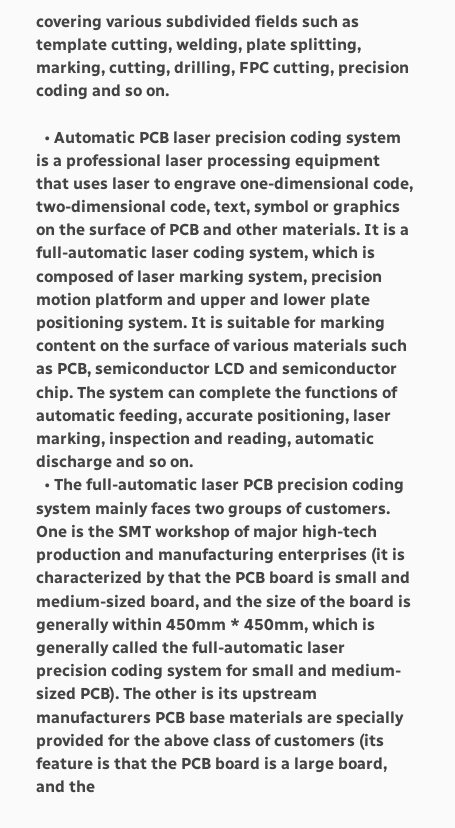covering various subdivided fields such as template cutting, welding, plate splitting, marking, cutting, drilling, FPC cutting, precision coding and so on.

  • Automatic PCB laser precision coding system is a professional laser processing equipment that uses laser to engrave one-dimensional code, two-dimensional code, text, symbol or graphics on the surface of PCB and other materials. It is a full-automatic laser coding system, which is composed of laser marking system, precision motion platform and upper and lower plate positioning system. It is suitable for marking content on the surface of various materials such as PCB, semiconductor LCD and semiconductor chip. The system can complete the functions of automatic feeding, accurate positioning, laser marking, inspection and reading, automatic discharge and so on.
  • The full-automatic laser PCB precision coding system mainly faces two groups of customers. One is the SMT workshop of major high-tech production and manufacturing enterprises (it is characterized by that the PCB board is small and medium-sized board, and the size of the board is generally within 450mm * 450mm, which is generally called the full-automatic laser precision coding system for small and medium-sized PCB). The other is its upstream manufacturers PCB base materials are specially provided for the above class of customers (its feature is that the PCB board is a large board, and the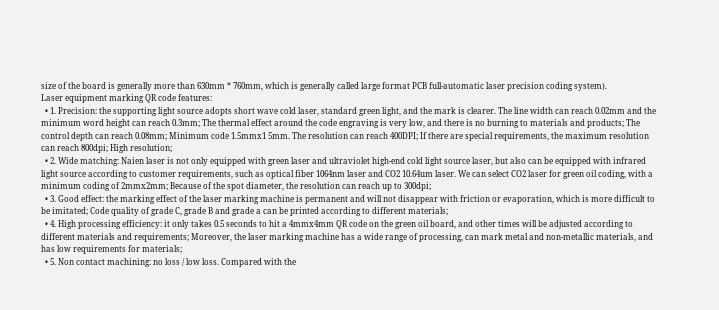size of the board is generally more than 630mm * 760mm, which is generally called large format PCB full-automatic laser precision coding system).
Laser equipment marking QR code features:
  • 1. Precision: the supporting light source adopts short wave cold laser, standard green light, and the mark is clearer. The line width can reach 0.02mm and the minimum word height can reach 0.3mm; The thermal effect around the code engraving is very low, and there is no burning to materials and products; The control depth can reach 0.08mm; Minimum code 1.5mmx1 5mm. The resolution can reach 400DPI; If there are special requirements, the maximum resolution can reach 800dpi; High resolution;
  • 2. Wide matching: Naien laser is not only equipped with green laser and ultraviolet high-end cold light source laser, but also can be equipped with infrared light source according to customer requirements, such as optical fiber 1064nm laser and CO2 10.64um laser. We can select CO2 laser for green oil coding, with a minimum coding of 2mmx2mm; Because of the spot diameter, the resolution can reach up to 300dpi;
  • 3. Good effect: the marking effect of the laser marking machine is permanent and will not disappear with friction or evaporation, which is more difficult to be imitated; Code quality of grade C, grade B and grade a can be printed according to different materials;
  • 4. High processing efficiency: it only takes 0.5 seconds to hit a 4mmx4mm QR code on the green oil board, and other times will be adjusted according to different materials and requirements; Moreover, the laser marking machine has a wide range of processing, can mark metal and non-metallic materials, and has low requirements for materials;
  • 5. Non contact machining: no loss / low loss. Compared with the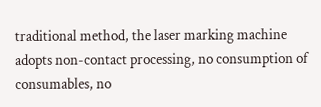traditional method, the laser marking machine adopts non-contact processing, no consumption of consumables, no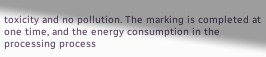toxicity and no pollution. The marking is completed at one time, and the energy consumption in the processing process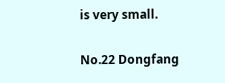is very small.


No.22 Dongfang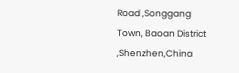Road ,Songgang Town, Baoan District ,Shenzhen,China